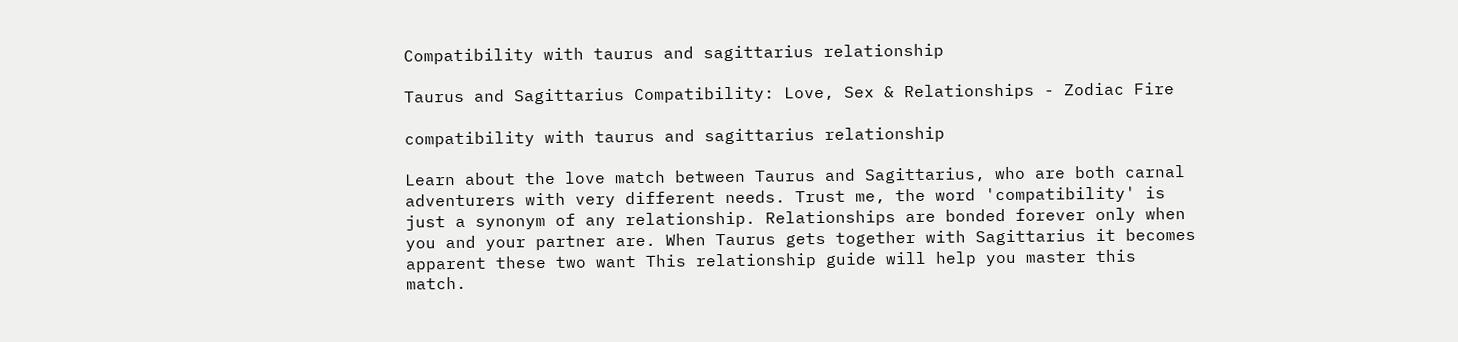Compatibility with taurus and sagittarius relationship

Taurus and Sagittarius Compatibility: Love, Sex & Relationships - Zodiac Fire

compatibility with taurus and sagittarius relationship

Learn about the love match between Taurus and Sagittarius, who are both carnal adventurers with very different needs. Trust me, the word 'compatibility' is just a synonym of any relationship. Relationships are bonded forever only when you and your partner are. When Taurus gets together with Sagittarius it becomes apparent these two want This relationship guide will help you master this match.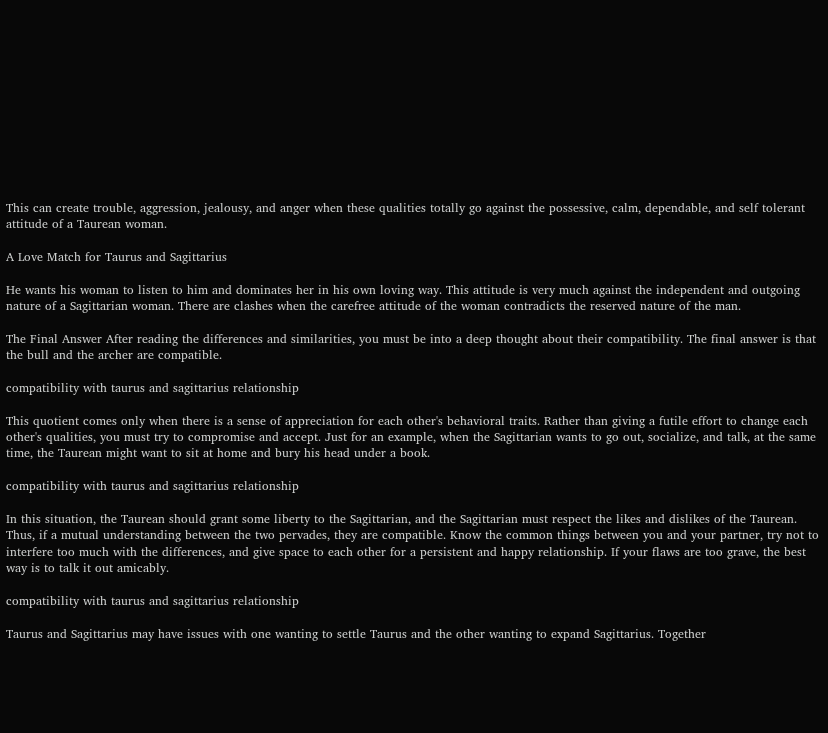This can create trouble, aggression, jealousy, and anger when these qualities totally go against the possessive, calm, dependable, and self tolerant attitude of a Taurean woman.

A Love Match for Taurus and Sagittarius

He wants his woman to listen to him and dominates her in his own loving way. This attitude is very much against the independent and outgoing nature of a Sagittarian woman. There are clashes when the carefree attitude of the woman contradicts the reserved nature of the man.

The Final Answer After reading the differences and similarities, you must be into a deep thought about their compatibility. The final answer is that the bull and the archer are compatible.

compatibility with taurus and sagittarius relationship

This quotient comes only when there is a sense of appreciation for each other's behavioral traits. Rather than giving a futile effort to change each other's qualities, you must try to compromise and accept. Just for an example, when the Sagittarian wants to go out, socialize, and talk, at the same time, the Taurean might want to sit at home and bury his head under a book.

compatibility with taurus and sagittarius relationship

In this situation, the Taurean should grant some liberty to the Sagittarian, and the Sagittarian must respect the likes and dislikes of the Taurean. Thus, if a mutual understanding between the two pervades, they are compatible. Know the common things between you and your partner, try not to interfere too much with the differences, and give space to each other for a persistent and happy relationship. If your flaws are too grave, the best way is to talk it out amicably.

compatibility with taurus and sagittarius relationship

Taurus and Sagittarius may have issues with one wanting to settle Taurus and the other wanting to expand Sagittarius. Together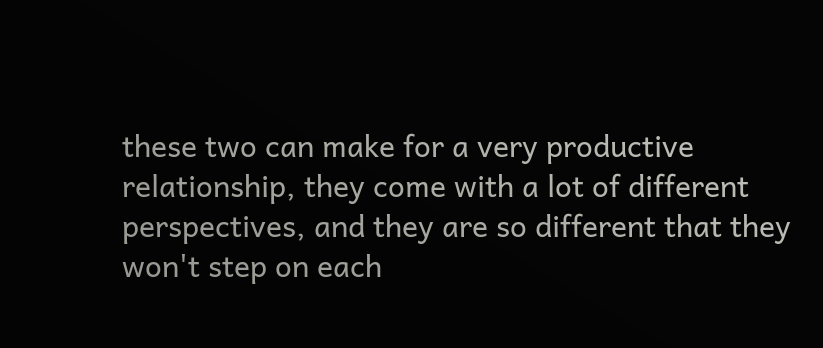these two can make for a very productive relationship, they come with a lot of different perspectives, and they are so different that they won't step on each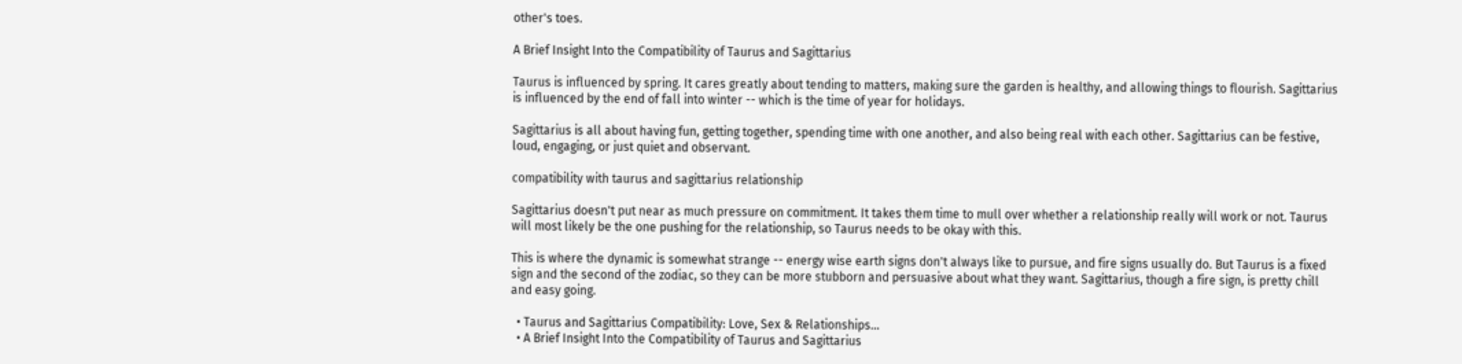other's toes.

A Brief Insight Into the Compatibility of Taurus and Sagittarius

Taurus is influenced by spring. It cares greatly about tending to matters, making sure the garden is healthy, and allowing things to flourish. Sagittarius is influenced by the end of fall into winter -- which is the time of year for holidays.

Sagittarius is all about having fun, getting together, spending time with one another, and also being real with each other. Sagittarius can be festive, loud, engaging, or just quiet and observant.

compatibility with taurus and sagittarius relationship

Sagittarius doesn't put near as much pressure on commitment. It takes them time to mull over whether a relationship really will work or not. Taurus will most likely be the one pushing for the relationship, so Taurus needs to be okay with this.

This is where the dynamic is somewhat strange -- energy wise earth signs don't always like to pursue, and fire signs usually do. But Taurus is a fixed sign and the second of the zodiac, so they can be more stubborn and persuasive about what they want. Sagittarius, though a fire sign, is pretty chill and easy going.

  • Taurus and Sagittarius Compatibility: Love, Sex & Relationships…
  • A Brief Insight Into the Compatibility of Taurus and Sagittarius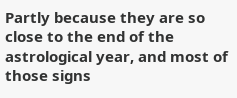Partly because they are so close to the end of the astrological year, and most of those signs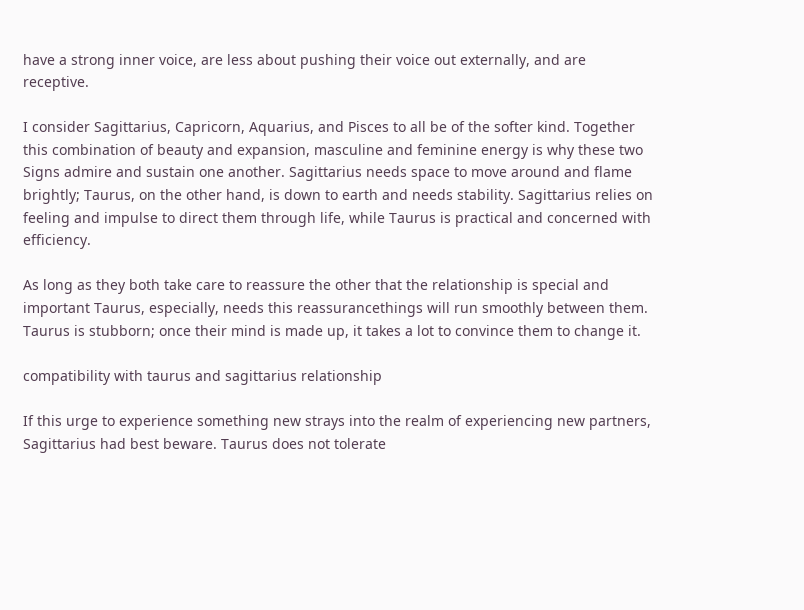have a strong inner voice, are less about pushing their voice out externally, and are receptive.

I consider Sagittarius, Capricorn, Aquarius, and Pisces to all be of the softer kind. Together this combination of beauty and expansion, masculine and feminine energy is why these two Signs admire and sustain one another. Sagittarius needs space to move around and flame brightly; Taurus, on the other hand, is down to earth and needs stability. Sagittarius relies on feeling and impulse to direct them through life, while Taurus is practical and concerned with efficiency.

As long as they both take care to reassure the other that the relationship is special and important Taurus, especially, needs this reassurancethings will run smoothly between them. Taurus is stubborn; once their mind is made up, it takes a lot to convince them to change it.

compatibility with taurus and sagittarius relationship

If this urge to experience something new strays into the realm of experiencing new partners, Sagittarius had best beware. Taurus does not tolerate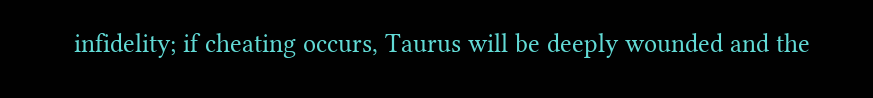infidelity; if cheating occurs, Taurus will be deeply wounded and the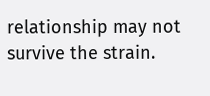relationship may not survive the strain.